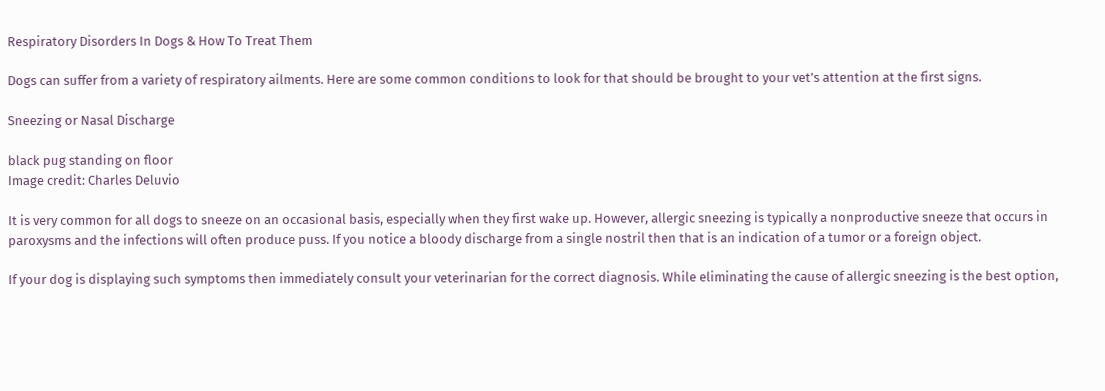Respiratory Disorders In Dogs & How To Treat Them

Dogs can suffer from a variety of respiratory ailments. Here are some common conditions to look for that should be brought to your vet’s attention at the first signs.

Sneezing or Nasal Discharge

black pug standing on floor
Image credit: Charles Deluvio

It is very common for all dogs to sneeze on an occasional basis, especially when they first wake up. However, allergic sneezing is typically a nonproductive sneeze that occurs in paroxysms and the infections will often produce puss. If you notice a bloody discharge from a single nostril then that is an indication of a tumor or a foreign object.

If your dog is displaying such symptoms then immediately consult your veterinarian for the correct diagnosis. While eliminating the cause of allergic sneezing is the best option,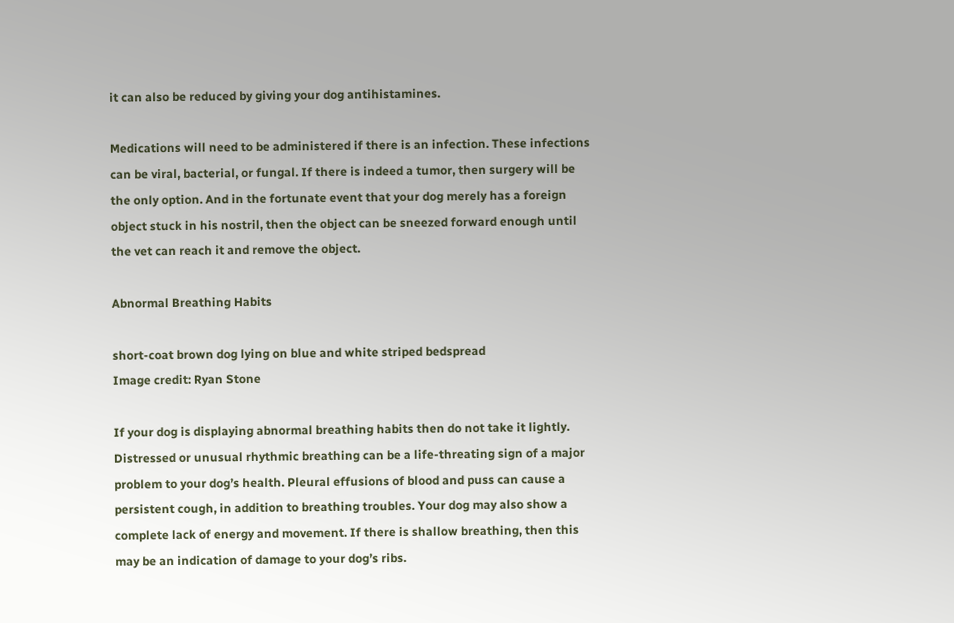it can also be reduced by giving your dog antihistamines.

Medications will need to be administered if there is an infection. These infections can be viral, bacterial, or fungal. If there is indeed a tumor, then surgery will be the only option. And in the fortunate event that your dog merely has a foreign object stuck in his nostril, then the object can be sneezed forward enough until the vet can reach it and remove the object.

Abnormal Breathing Habits

short-coat brown dog lying on blue and white striped bedspread
Image credit: Ryan Stone

If your dog is displaying abnormal breathing habits then do not take it lightly. Distressed or unusual rhythmic breathing can be a life-threating sign of a major problem to your dog’s health. Pleural effusions of blood and puss can cause a persistent cough, in addition to breathing troubles. Your dog may also show a complete lack of energy and movement. If there is shallow breathing, then this may be an indication of damage to your dog’s ribs.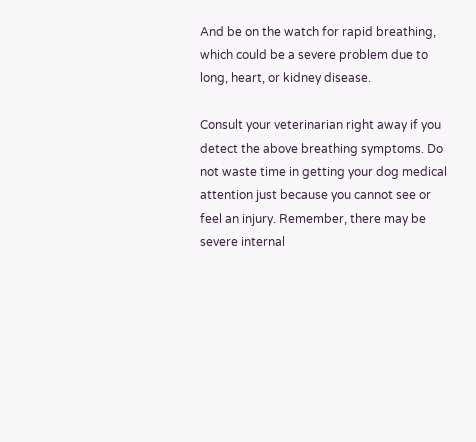And be on the watch for rapid breathing, which could be a severe problem due to long, heart, or kidney disease.

Consult your veterinarian right away if you detect the above breathing symptoms. Do not waste time in getting your dog medical attention just because you cannot see or feel an injury. Remember, there may be severe internal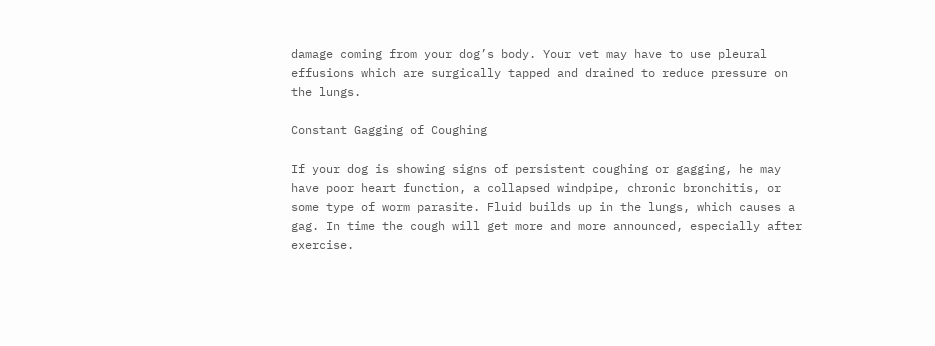damage coming from your dog’s body. Your vet may have to use pleural effusions which are surgically tapped and drained to reduce pressure on the lungs.

Constant Gagging of Coughing

If your dog is showing signs of persistent coughing or gagging, he may have poor heart function, a collapsed windpipe, chronic bronchitis, or some type of worm parasite. Fluid builds up in the lungs, which causes a gag. In time the cough will get more and more announced, especially after exercise.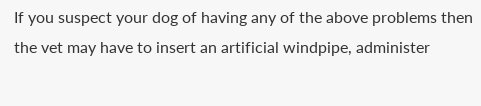If you suspect your dog of having any of the above problems then the vet may have to insert an artificial windpipe, administer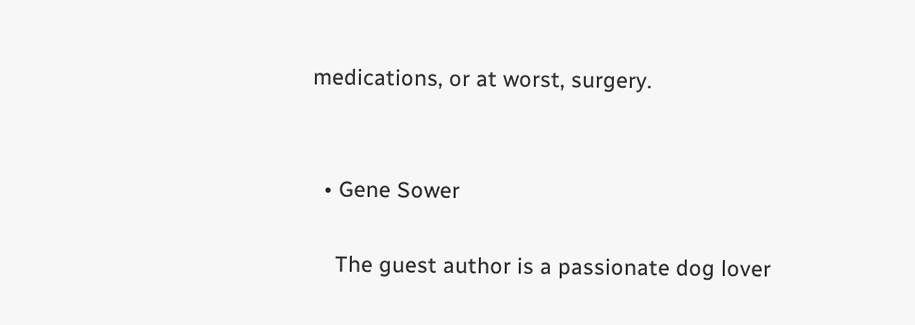medications, or at worst, surgery.


  • Gene Sower

    The guest author is a passionate dog lover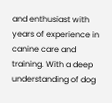and enthusiast with years of experience in canine care and training. With a deep understanding of dog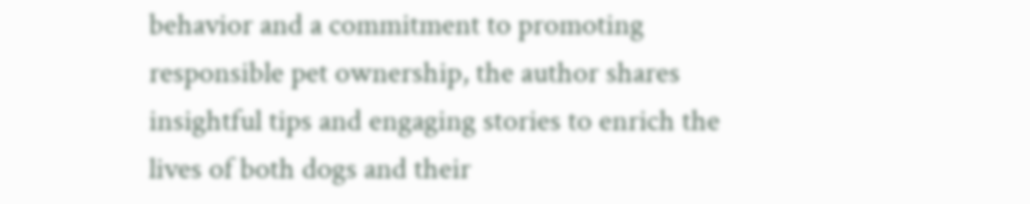behavior and a commitment to promoting responsible pet ownership, the author shares insightful tips and engaging stories to enrich the lives of both dogs and their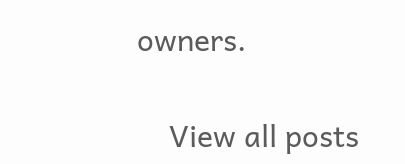owners.

    View all posts